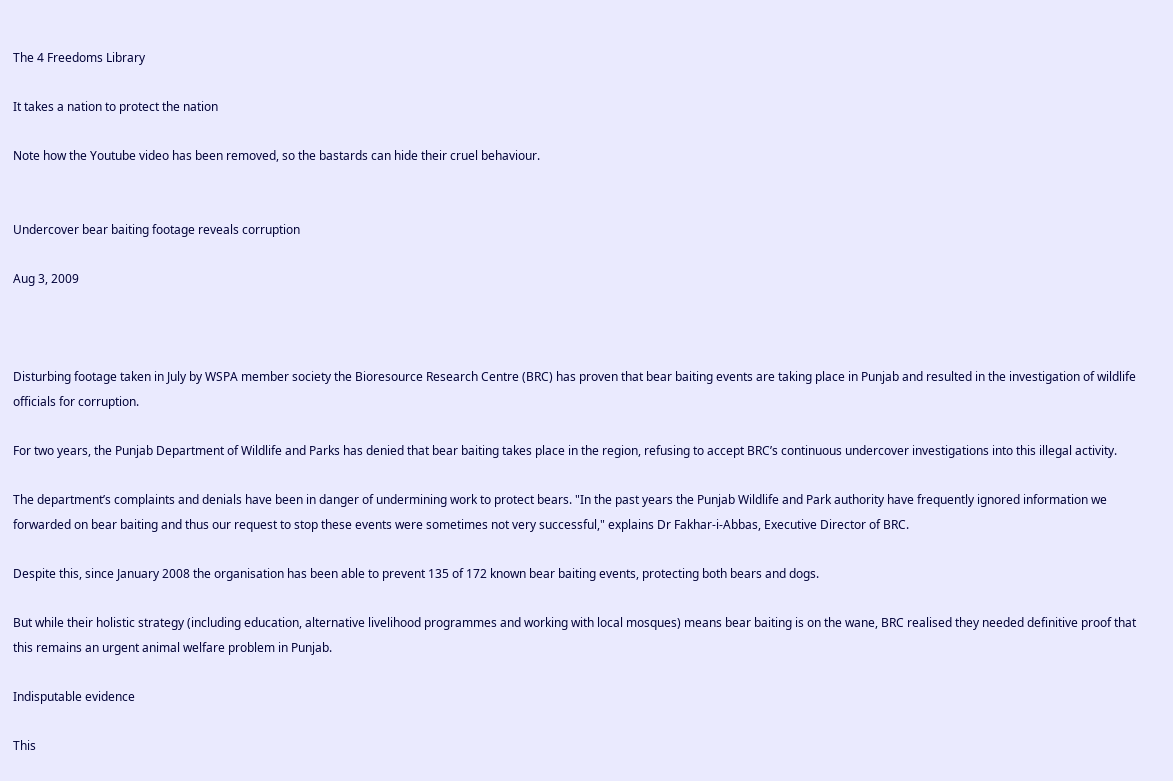The 4 Freedoms Library

It takes a nation to protect the nation

Note how the Youtube video has been removed, so the bastards can hide their cruel behaviour.


Undercover bear baiting footage reveals corruption

Aug 3, 2009



Disturbing footage taken in July by WSPA member society the Bioresource Research Centre (BRC) has proven that bear baiting events are taking place in Punjab and resulted in the investigation of wildlife officials for corruption.

For two years, the Punjab Department of Wildlife and Parks has denied that bear baiting takes place in the region, refusing to accept BRC’s continuous undercover investigations into this illegal activity.

The department’s complaints and denials have been in danger of undermining work to protect bears. "In the past years the Punjab Wildlife and Park authority have frequently ignored information we forwarded on bear baiting and thus our request to stop these events were sometimes not very successful," explains Dr Fakhar-i-Abbas, Executive Director of BRC.

Despite this, since January 2008 the organisation has been able to prevent 135 of 172 known bear baiting events, protecting both bears and dogs.

But while their holistic strategy (including education, alternative livelihood programmes and working with local mosques) means bear baiting is on the wane, BRC realised they needed definitive proof that this remains an urgent animal welfare problem in Punjab.

Indisputable evidence

This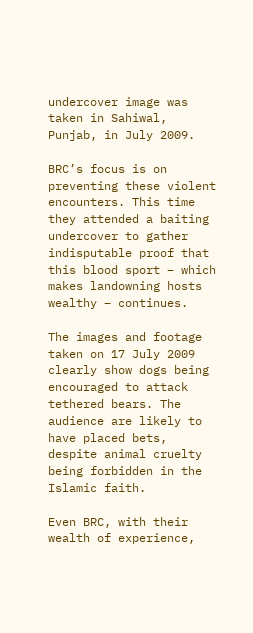undercover image was taken in Sahiwal, Punjab, in July 2009.

BRC’s focus is on preventing these violent encounters. This time they attended a baiting undercover to gather indisputable proof that this blood sport – which makes landowning hosts wealthy – continues.

The images and footage taken on 17 July 2009 clearly show dogs being encouraged to attack tethered bears. The audience are likely to have placed bets, despite animal cruelty being forbidden in the Islamic faith.

Even BRC, with their wealth of experience,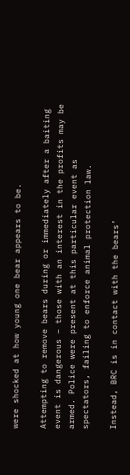were shocked at how young one bear appears to be.

Attempting to remove bears during or immediately after a baiting event is dangerous – those with an interest in the profits may be armed. Police were present at this particular event as spectators, failing to enforce animal protection law.

Instead, BRC is in contact with the bears’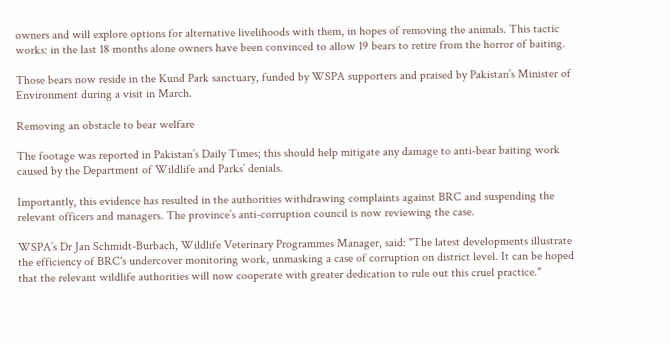owners and will explore options for alternative livelihoods with them, in hopes of removing the animals. This tactic works: in the last 18 months alone owners have been convinced to allow 19 bears to retire from the horror of baiting.

Those bears now reside in the Kund Park sanctuary, funded by WSPA supporters and praised by Pakistan’s Minister of Environment during a visit in March.

Removing an obstacle to bear welfare

The footage was reported in Pakistan’s Daily Times; this should help mitigate any damage to anti-bear baiting work caused by the Department of Wildlife and Parks’ denials.

Importantly, this evidence has resulted in the authorities withdrawing complaints against BRC and suspending the relevant officers and managers. The province’s anti-corruption council is now reviewing the case.

WSPA’s Dr Jan Schmidt-Burbach, Wildlife Veterinary Programmes Manager, said: "The latest developments illustrate the efficiency of BRC's undercover monitoring work, unmasking a case of corruption on district level. It can be hoped that the relevant wildlife authorities will now cooperate with greater dedication to rule out this cruel practice."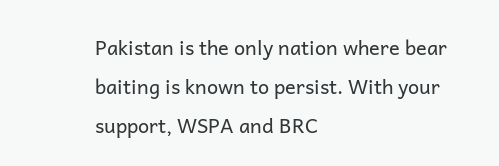Pakistan is the only nation where bear baiting is known to persist. With your support, WSPA and BRC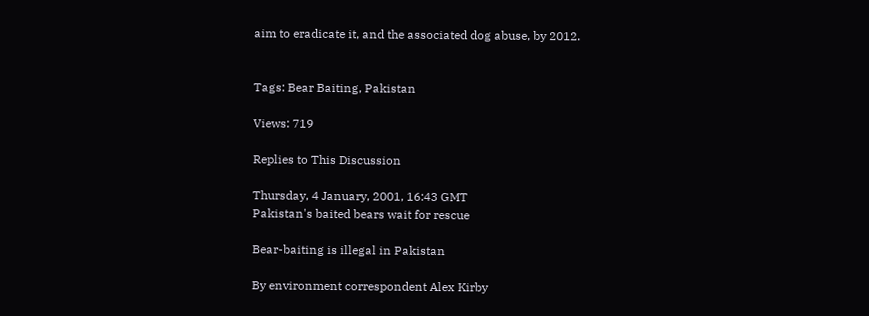aim to eradicate it, and the associated dog abuse, by 2012.


Tags: Bear Baiting, Pakistan

Views: 719

Replies to This Discussion

Thursday, 4 January, 2001, 16:43 GMT
Pakistan's baited bears wait for rescue

Bear-baiting is illegal in Pakistan

By environment correspondent Alex Kirby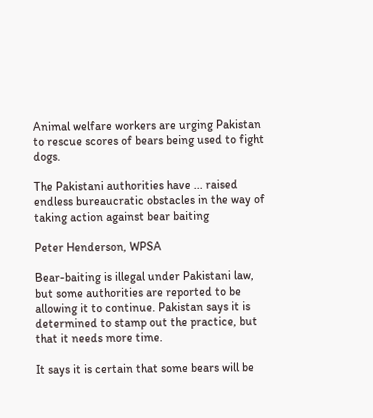Animal welfare workers are urging Pakistan to rescue scores of bears being used to fight dogs.

The Pakistani authorities have ... raised endless bureaucratic obstacles in the way of taking action against bear baiting

Peter Henderson, WPSA

Bear-baiting is illegal under Pakistani law, but some authorities are reported to be allowing it to continue. Pakistan says it is determined to stamp out the practice, but that it needs more time.

It says it is certain that some bears will be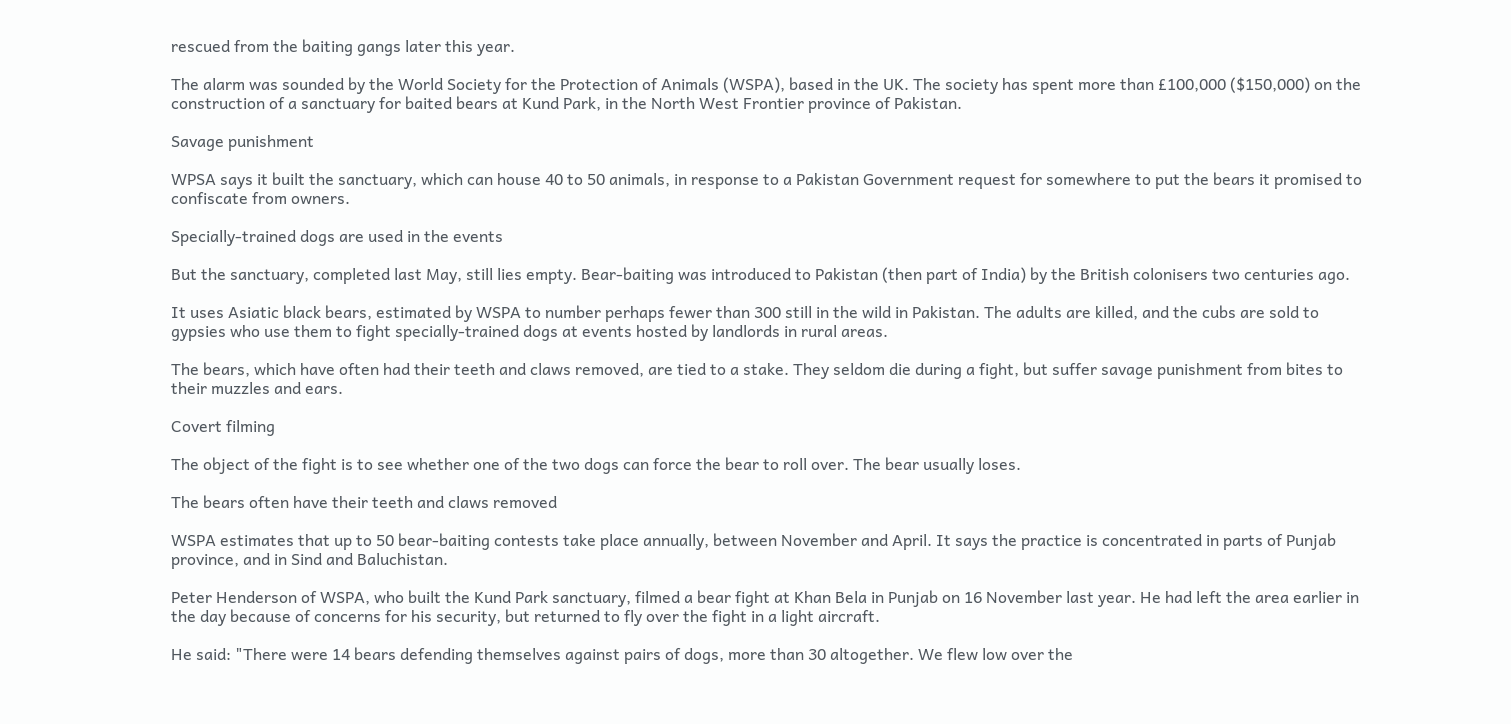rescued from the baiting gangs later this year.

The alarm was sounded by the World Society for the Protection of Animals (WSPA), based in the UK. The society has spent more than £100,000 ($150,000) on the construction of a sanctuary for baited bears at Kund Park, in the North West Frontier province of Pakistan.

Savage punishment

WPSA says it built the sanctuary, which can house 40 to 50 animals, in response to a Pakistan Government request for somewhere to put the bears it promised to confiscate from owners.

Specially-trained dogs are used in the events

But the sanctuary, completed last May, still lies empty. Bear-baiting was introduced to Pakistan (then part of India) by the British colonisers two centuries ago.

It uses Asiatic black bears, estimated by WSPA to number perhaps fewer than 300 still in the wild in Pakistan. The adults are killed, and the cubs are sold to gypsies who use them to fight specially-trained dogs at events hosted by landlords in rural areas.

The bears, which have often had their teeth and claws removed, are tied to a stake. They seldom die during a fight, but suffer savage punishment from bites to their muzzles and ears.

Covert filming

The object of the fight is to see whether one of the two dogs can force the bear to roll over. The bear usually loses.

The bears often have their teeth and claws removed

WSPA estimates that up to 50 bear-baiting contests take place annually, between November and April. It says the practice is concentrated in parts of Punjab province, and in Sind and Baluchistan.

Peter Henderson of WSPA, who built the Kund Park sanctuary, filmed a bear fight at Khan Bela in Punjab on 16 November last year. He had left the area earlier in the day because of concerns for his security, but returned to fly over the fight in a light aircraft.

He said: "There were 14 bears defending themselves against pairs of dogs, more than 30 altogether. We flew low over the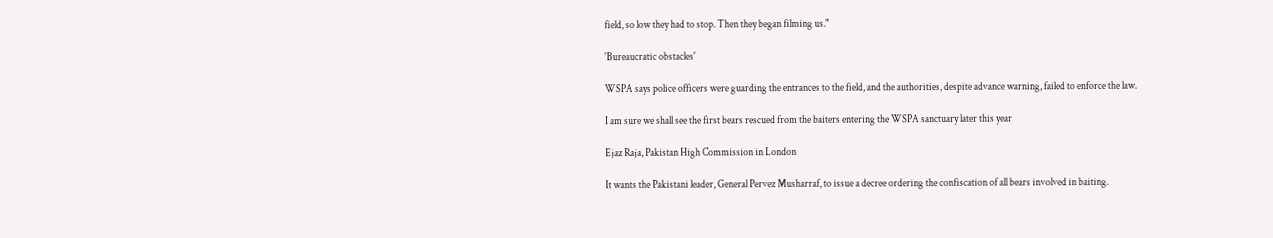field, so low they had to stop. Then they began filming us."

'Bureaucratic obstacles'

WSPA says police officers were guarding the entrances to the field, and the authorities, despite advance warning, failed to enforce the law.

I am sure we shall see the first bears rescued from the baiters entering the WSPA sanctuary later this year

Ejaz Raja, Pakistan High Commission in London

It wants the Pakistani leader, General Pervez Musharraf, to issue a decree ordering the confiscation of all bears involved in baiting.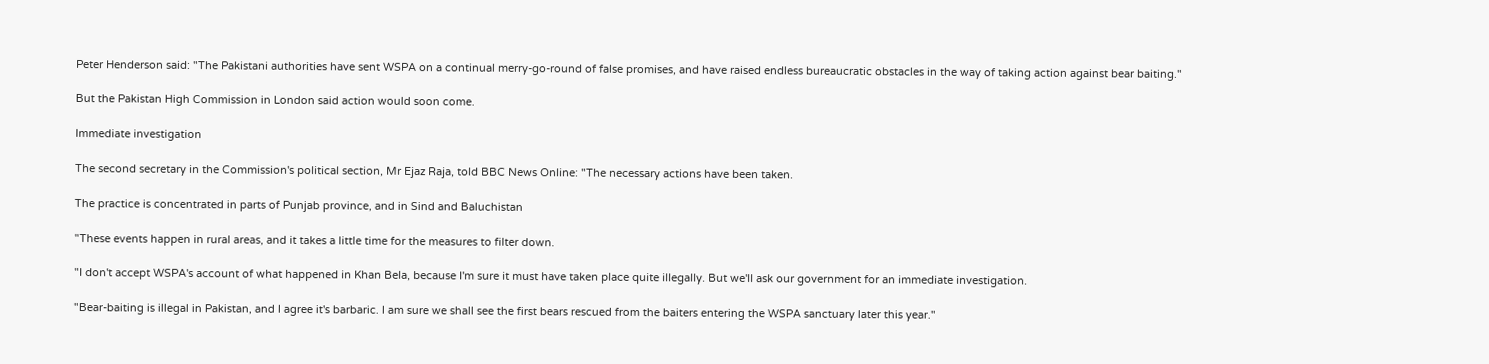Peter Henderson said: "The Pakistani authorities have sent WSPA on a continual merry-go-round of false promises, and have raised endless bureaucratic obstacles in the way of taking action against bear baiting."

But the Pakistan High Commission in London said action would soon come.

Immediate investigation

The second secretary in the Commission's political section, Mr Ejaz Raja, told BBC News Online: "The necessary actions have been taken.

The practice is concentrated in parts of Punjab province, and in Sind and Baluchistan

"These events happen in rural areas, and it takes a little time for the measures to filter down.

"I don't accept WSPA's account of what happened in Khan Bela, because I'm sure it must have taken place quite illegally. But we'll ask our government for an immediate investigation.

"Bear-baiting is illegal in Pakistan, and I agree it's barbaric. I am sure we shall see the first bears rescued from the baiters entering the WSPA sanctuary later this year."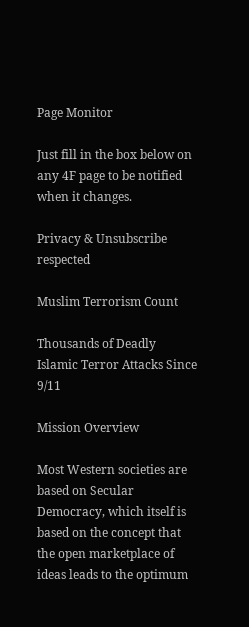Page Monitor

Just fill in the box below on any 4F page to be notified when it changes.

Privacy & Unsubscribe respected

Muslim Terrorism Count

Thousands of Deadly Islamic Terror Attacks Since 9/11

Mission Overview

Most Western societies are based on Secular Democracy, which itself is based on the concept that the open marketplace of ideas leads to the optimum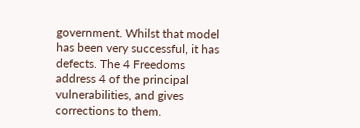government. Whilst that model has been very successful, it has defects. The 4 Freedoms address 4 of the principal vulnerabilities, and gives corrections to them.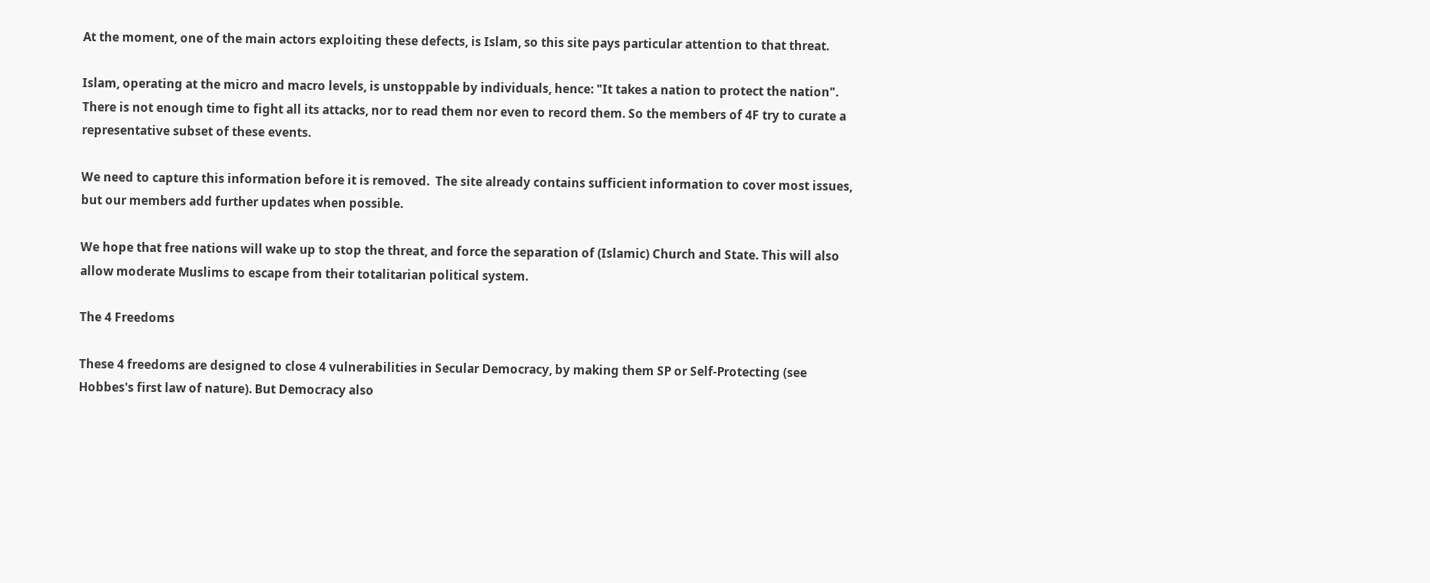At the moment, one of the main actors exploiting these defects, is Islam, so this site pays particular attention to that threat.

Islam, operating at the micro and macro levels, is unstoppable by individuals, hence: "It takes a nation to protect the nation". There is not enough time to fight all its attacks, nor to read them nor even to record them. So the members of 4F try to curate a representative subset of these events.

We need to capture this information before it is removed.  The site already contains sufficient information to cover most issues, but our members add further updates when possible.

We hope that free nations will wake up to stop the threat, and force the separation of (Islamic) Church and State. This will also allow moderate Muslims to escape from their totalitarian political system.

The 4 Freedoms

These 4 freedoms are designed to close 4 vulnerabilities in Secular Democracy, by making them SP or Self-Protecting (see Hobbes's first law of nature). But Democracy also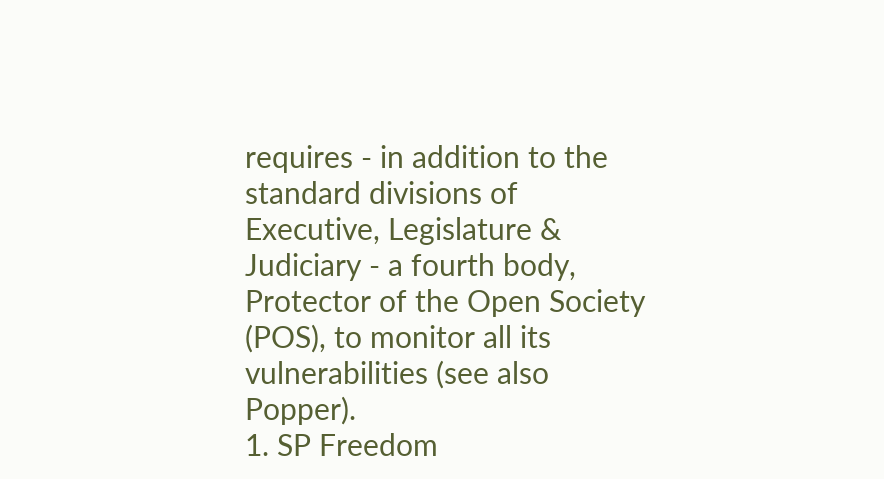requires - in addition to the standard divisions of Executive, Legislature & Judiciary - a fourth body, Protector of the Open Society (POS), to monitor all its vulnerabilities (see also Popper).
1. SP Freedom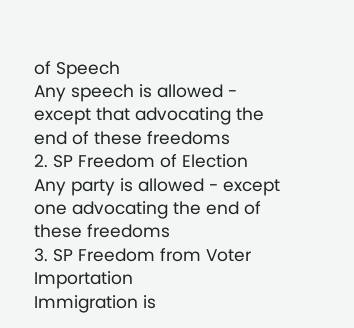of Speech
Any speech is allowed - except that advocating the end of these freedoms
2. SP Freedom of Election
Any party is allowed - except one advocating the end of these freedoms
3. SP Freedom from Voter Importation
Immigration is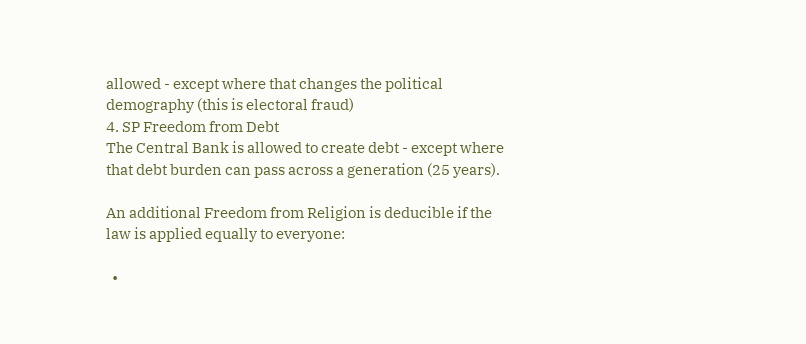allowed - except where that changes the political demography (this is electoral fraud)
4. SP Freedom from Debt
The Central Bank is allowed to create debt - except where that debt burden can pass across a generation (25 years).

An additional Freedom from Religion is deducible if the law is applied equally to everyone:

  •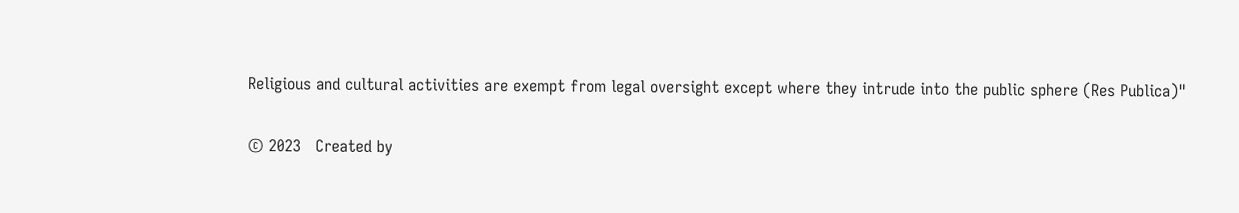Religious and cultural activities are exempt from legal oversight except where they intrude into the public sphere (Res Publica)"

© 2023   Created by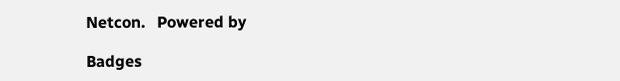Netcon.   Powered by

Badges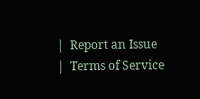|  Report an Issue  |  Terms of Service